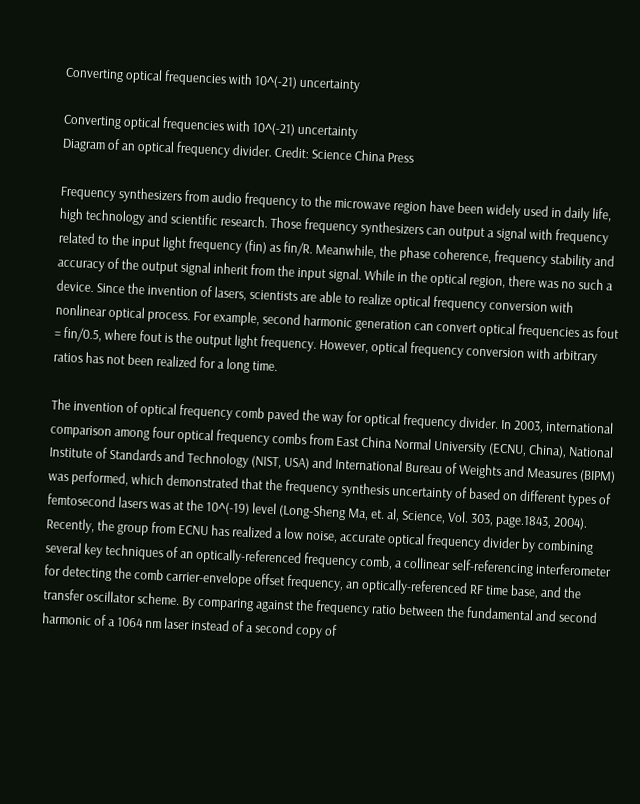Converting optical frequencies with 10^(-21) uncertainty

Converting optical frequencies with 10^(-21) uncertainty
Diagram of an optical frequency divider. Credit: Science China Press

Frequency synthesizers from audio frequency to the microwave region have been widely used in daily life, high technology and scientific research. Those frequency synthesizers can output a signal with frequency related to the input light frequency (fin) as fin/R. Meanwhile, the phase coherence, frequency stability and accuracy of the output signal inherit from the input signal. While in the optical region, there was no such a device. Since the invention of lasers, scientists are able to realize optical frequency conversion with nonlinear optical process. For example, second harmonic generation can convert optical frequencies as fout = fin/0.5, where fout is the output light frequency. However, optical frequency conversion with arbitrary ratios has not been realized for a long time.

The invention of optical frequency comb paved the way for optical frequency divider. In 2003, international comparison among four optical frequency combs from East China Normal University (ECNU, China), National Institute of Standards and Technology (NIST, USA) and International Bureau of Weights and Measures (BIPM) was performed, which demonstrated that the frequency synthesis uncertainty of based on different types of femtosecond lasers was at the 10^(-19) level (Long-Sheng Ma, et. al, Science, Vol. 303, page.1843, 2004). Recently, the group from ECNU has realized a low noise, accurate optical frequency divider by combining several key techniques of an optically-referenced frequency comb, a collinear self-referencing interferometer for detecting the comb carrier-envelope offset frequency, an optically-referenced RF time base, and the transfer oscillator scheme. By comparing against the frequency ratio between the fundamental and second harmonic of a 1064 nm laser instead of a second copy of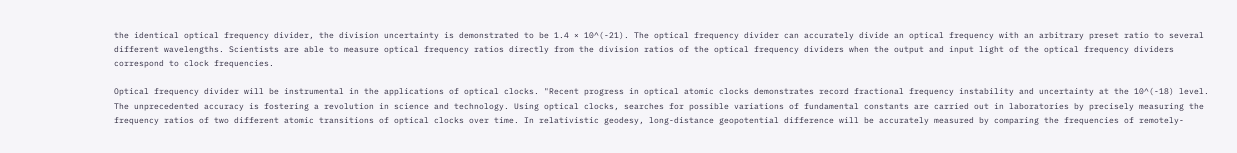the identical optical frequency divider, the division uncertainty is demonstrated to be 1.4 × 10^(-21). The optical frequency divider can accurately divide an optical frequency with an arbitrary preset ratio to several different wavelengths. Scientists are able to measure optical frequency ratios directly from the division ratios of the optical frequency dividers when the output and input light of the optical frequency dividers correspond to clock frequencies.

Optical frequency divider will be instrumental in the applications of optical clocks. "Recent progress in optical atomic clocks demonstrates record fractional frequency instability and uncertainty at the 10^(-18) level. The unprecedented accuracy is fostering a revolution in science and technology. Using optical clocks, searches for possible variations of fundamental constants are carried out in laboratories by precisely measuring the frequency ratios of two different atomic transitions of optical clocks over time. In relativistic geodesy, long-distance geopotential difference will be accurately measured by comparing the frequencies of remotely-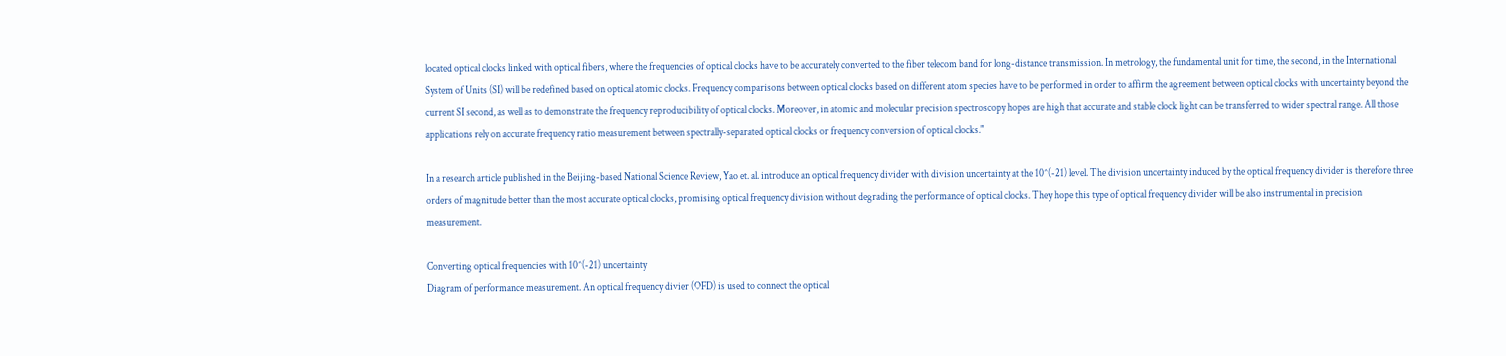located optical clocks linked with optical fibers, where the frequencies of optical clocks have to be accurately converted to the fiber telecom band for long-distance transmission. In metrology, the fundamental unit for time, the second, in the International System of Units (SI) will be redefined based on optical atomic clocks. Frequency comparisons between optical clocks based on different atom species have to be performed in order to affirm the agreement between optical clocks with uncertainty beyond the current SI second, as well as to demonstrate the frequency reproducibility of optical clocks. Moreover, in atomic and molecular precision spectroscopy hopes are high that accurate and stable clock light can be transferred to wider spectral range. All those applications rely on accurate frequency ratio measurement between spectrally-separated optical clocks or frequency conversion of optical clocks."

In a research article published in the Beijing-based National Science Review, Yao et. al. introduce an optical frequency divider with division uncertainty at the 10^(-21) level. The division uncertainty induced by the optical frequency divider is therefore three orders of magnitude better than the most accurate optical clocks, promising optical frequency division without degrading the performance of optical clocks. They hope this type of optical frequency divider will be also instrumental in precision measurement.

Converting optical frequencies with 10^(-21) uncertainty
Diagram of performance measurement. An optical frequency divier (OFD) is used to connect the optical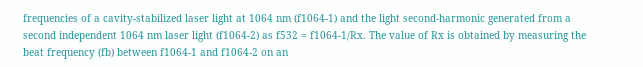frequencies of a cavity-stabilized laser light at 1064 nm (f1064-1) and the light second-harmonic generated from a second independent 1064 nm laser light (f1064-2) as f532 = f1064-1/Rx. The value of Rx is obtained by measuring the beat frequency (fb) between f1064-1 and f1064-2 on an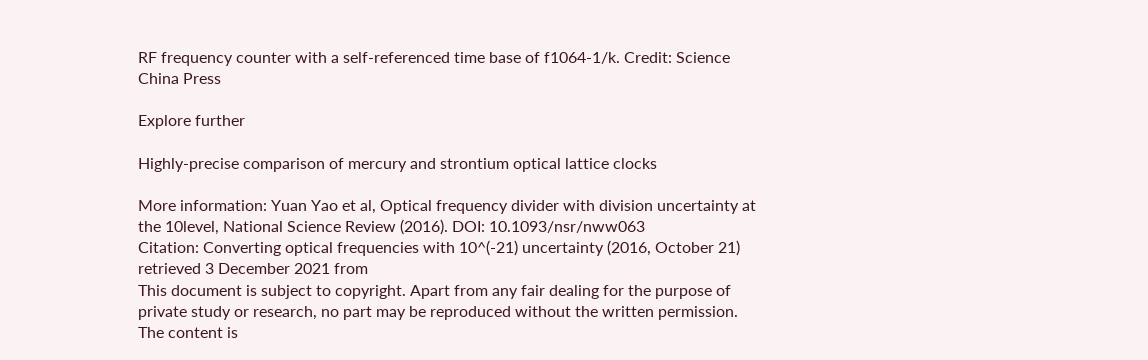RF frequency counter with a self-referenced time base of f1064-1/k. Credit: Science China Press

Explore further

Highly-precise comparison of mercury and strontium optical lattice clocks

More information: Yuan Yao et al, Optical frequency divider with division uncertainty at the 10level, National Science Review (2016). DOI: 10.1093/nsr/nww063
Citation: Converting optical frequencies with 10^(-21) uncertainty (2016, October 21) retrieved 3 December 2021 from
This document is subject to copyright. Apart from any fair dealing for the purpose of private study or research, no part may be reproduced without the written permission. The content is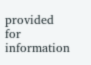provided for information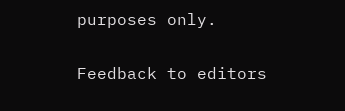purposes only.

Feedback to editors